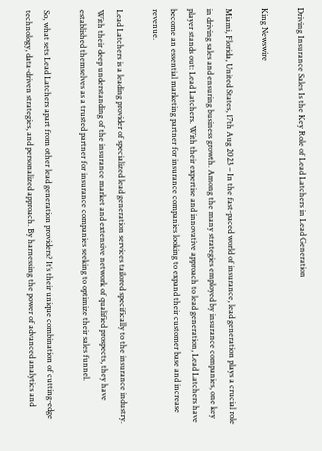Driving Insurance Sales Is the Key Role of Lead Latchers in Lead Generation

King Newswire

Miami, Florida, United States, 17th Aug 2023 – In the fast-paced world of insurance, lead generation plays a crucial role in driving sales and ensuring business growth. Among the many strategies employed by insurance companies, one key player stands out: Lead Latchers. With their expertise and innovative approach to lead generation, Lead Latchers have become an essential marketing partner for insurance companies looking to expand their customer base and increase revenue.

Lead Latchers is a leading provider of specialized lead generation services tailored specifically to the insurance industry. With their deep understanding of the insurance market and extensive network of qualified prospects, they have established themselves as a trusted partner for insurance companies seeking to optimize their sales funnel.

So, what sets Lead Latchers apart from other lead generation providers? It’s their unique combination of cutting-edge technology, data-driven strategies, and personalized approach. By harnessing the power of advanced analytics and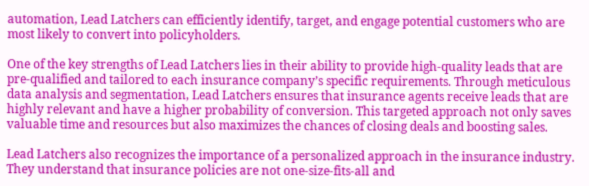automation, Lead Latchers can efficiently identify, target, and engage potential customers who are most likely to convert into policyholders.

One of the key strengths of Lead Latchers lies in their ability to provide high-quality leads that are pre-qualified and tailored to each insurance company’s specific requirements. Through meticulous data analysis and segmentation, Lead Latchers ensures that insurance agents receive leads that are highly relevant and have a higher probability of conversion. This targeted approach not only saves valuable time and resources but also maximizes the chances of closing deals and boosting sales.

Lead Latchers also recognizes the importance of a personalized approach in the insurance industry. They understand that insurance policies are not one-size-fits-all and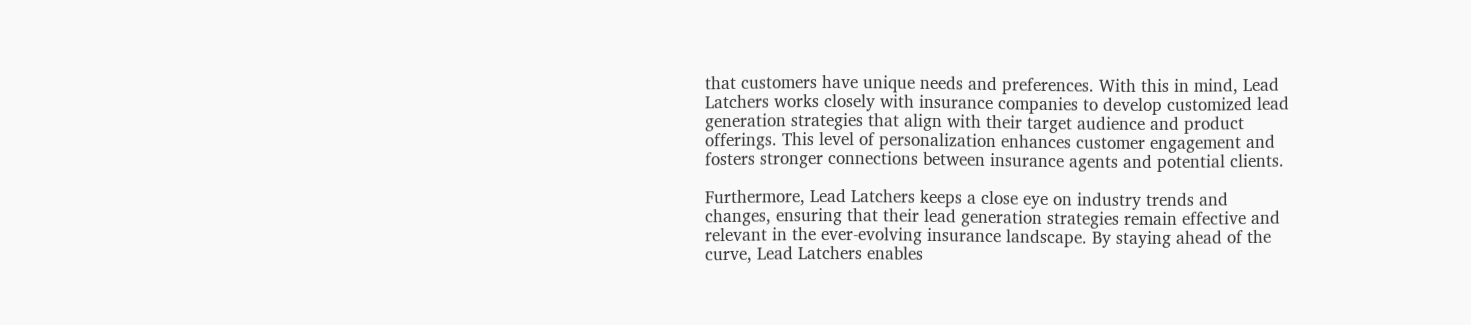that customers have unique needs and preferences. With this in mind, Lead Latchers works closely with insurance companies to develop customized lead generation strategies that align with their target audience and product offerings. This level of personalization enhances customer engagement and fosters stronger connections between insurance agents and potential clients.

Furthermore, Lead Latchers keeps a close eye on industry trends and changes, ensuring that their lead generation strategies remain effective and relevant in the ever-evolving insurance landscape. By staying ahead of the curve, Lead Latchers enables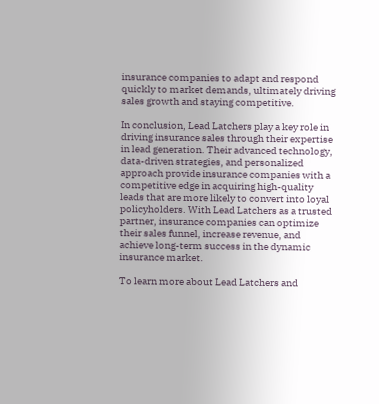insurance companies to adapt and respond quickly to market demands, ultimately driving sales growth and staying competitive.

In conclusion, Lead Latchers play a key role in driving insurance sales through their expertise in lead generation. Their advanced technology, data-driven strategies, and personalized approach provide insurance companies with a competitive edge in acquiring high-quality leads that are more likely to convert into loyal policyholders. With Lead Latchers as a trusted partner, insurance companies can optimize their sales funnel, increase revenue, and achieve long-term success in the dynamic insurance market.

To learn more about Lead Latchers and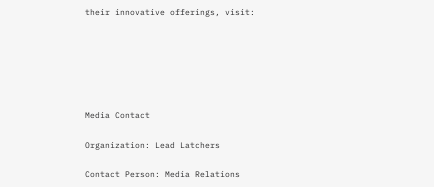their innovative offerings, visit:






Media Contact

Organization: Lead Latchers

Contact Person: Media Relations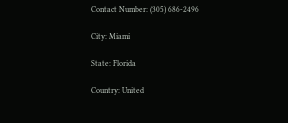Contact Number: (305) 686-2496

City: Miami

State: Florida

Country: United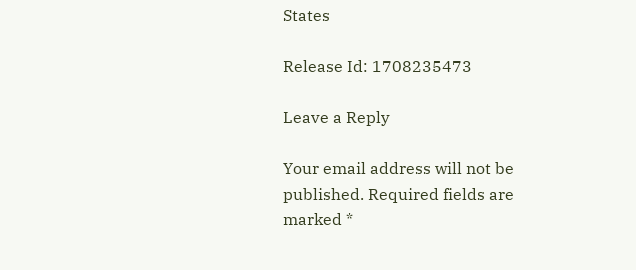States

Release Id: 1708235473

Leave a Reply

Your email address will not be published. Required fields are marked *